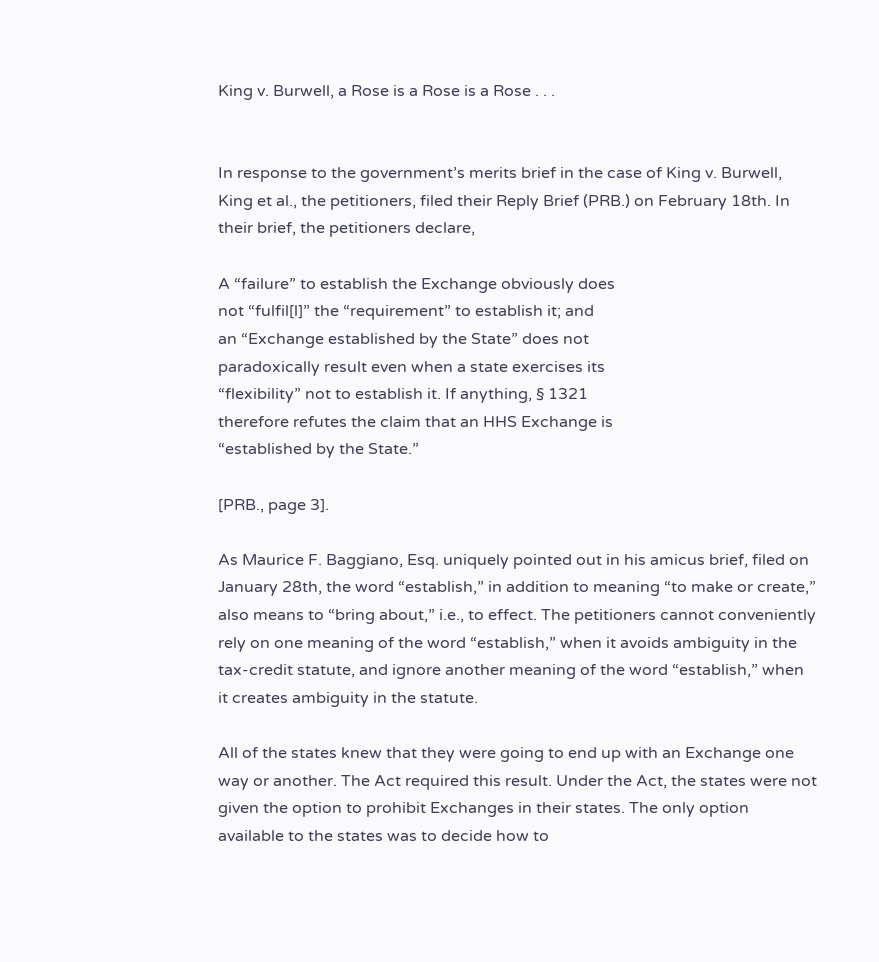King v. Burwell, a Rose is a Rose is a Rose . . .


In response to the government’s merits brief in the case of King v. Burwell, King et al., the petitioners, filed their Reply Brief (PRB.) on February 18th. In their brief, the petitioners declare,

A “failure” to establish the Exchange obviously does
not “fulfil[l]” the “requirement” to establish it; and
an “Exchange established by the State” does not
paradoxically result even when a state exercises its
“flexibility” not to establish it. If anything, § 1321
therefore refutes the claim that an HHS Exchange is
“established by the State.”

[PRB., page 3].

As Maurice F. Baggiano, Esq. uniquely pointed out in his amicus brief, filed on January 28th, the word “establish,” in addition to meaning “to make or create,” also means to “bring about,” i.e., to effect. The petitioners cannot conveniently rely on one meaning of the word “establish,” when it avoids ambiguity in the tax-credit statute, and ignore another meaning of the word “establish,” when it creates ambiguity in the statute.

All of the states knew that they were going to end up with an Exchange one way or another. The Act required this result. Under the Act, the states were not given the option to prohibit Exchanges in their states. The only option available to the states was to decide how to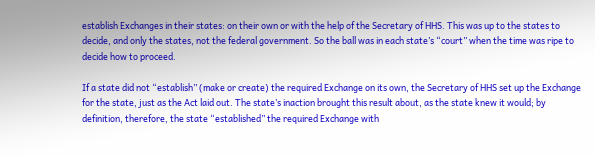establish Exchanges in their states: on their own or with the help of the Secretary of HHS. This was up to the states to decide, and only the states, not the federal government. So the ball was in each state’s “court” when the time was ripe to decide how to proceed.

If a state did not “establish” (make or create) the required Exchange on its own, the Secretary of HHS set up the Exchange for the state, just as the Act laid out. The state’s inaction brought this result about, as the state knew it would; by definition, therefore, the state “established” the required Exchange with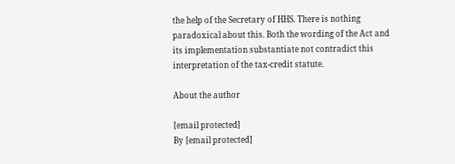the help of the Secretary of HHS. There is nothing paradoxical about this. Both the wording of the Act and its implementation substantiate not contradict this interpretation of the tax-credit statute.

About the author

[email protected]
By [email protected]